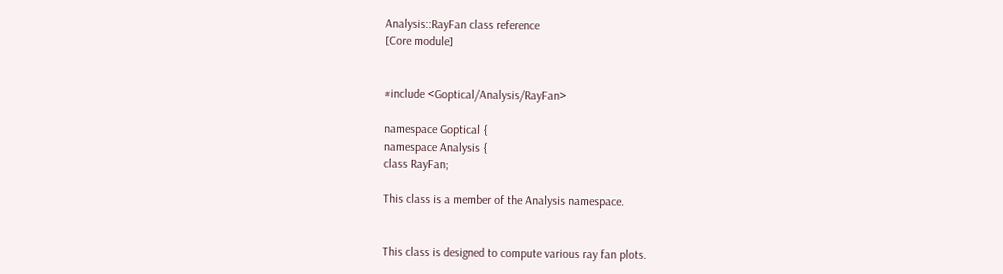Analysis::RayFan class reference
[Core module]


#include <Goptical/Analysis/RayFan>

namespace Goptical {
namespace Analysis {
class RayFan;

This class is a member of the Analysis namespace.


This class is designed to compute various ray fan plots.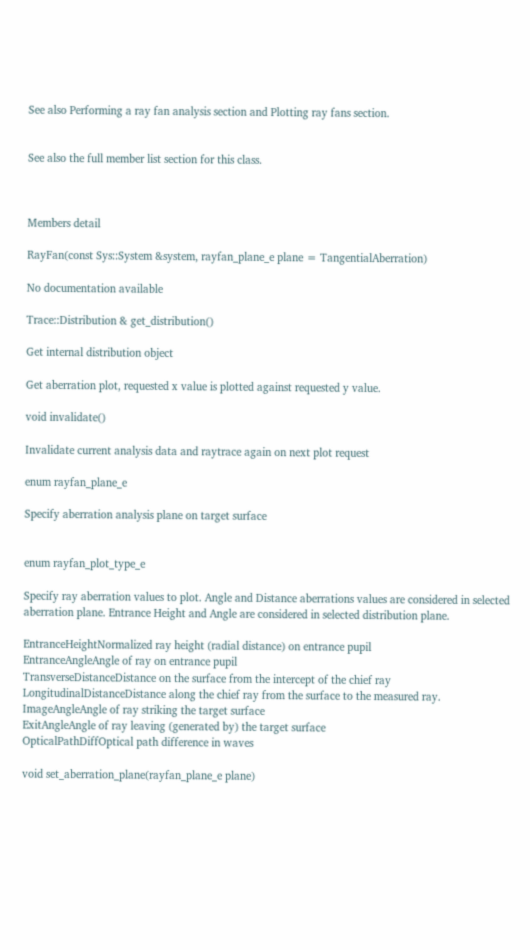See also Performing a ray fan analysis section and Plotting ray fans section.


See also the full member list section for this class.



Members detail

RayFan(const Sys::System &system, rayfan_plane_e plane = TangentialAberration)

No documentation available

Trace::Distribution & get_distribution()

Get internal distribution object

Get aberration plot, requested x value is plotted against requested y value.

void invalidate()

Invalidate current analysis data and raytrace again on next plot request

enum rayfan_plane_e

Specify aberration analysis plane on target surface


enum rayfan_plot_type_e

Specify ray aberration values to plot. Angle and Distance aberrations values are considered in selected aberration plane. Entrance Height and Angle are considered in selected distribution plane.

EntranceHeightNormalized ray height (radial distance) on entrance pupil
EntranceAngleAngle of ray on entrance pupil
TransverseDistanceDistance on the surface from the intercept of the chief ray
LongitudinalDistanceDistance along the chief ray from the surface to the measured ray.
ImageAngleAngle of ray striking the target surface
ExitAngleAngle of ray leaving (generated by) the target surface
OpticalPathDiffOptical path difference in waves

void set_aberration_plane(rayfan_plane_e plane)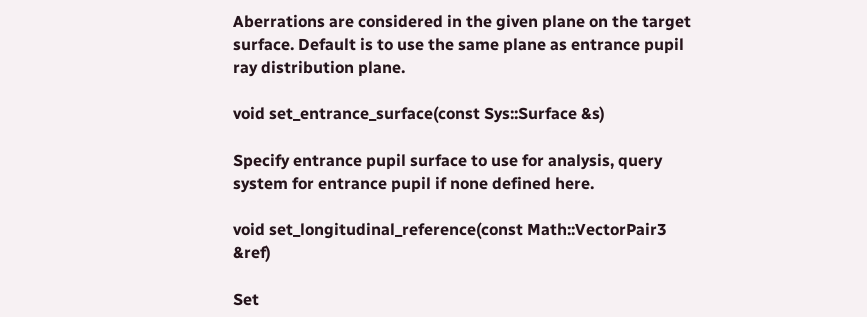Aberrations are considered in the given plane on the target surface. Default is to use the same plane as entrance pupil ray distribution plane.

void set_entrance_surface(const Sys::Surface &s)

Specify entrance pupil surface to use for analysis, query system for entrance pupil if none defined here.

void set_longitudinal_reference(const Math::VectorPair3 &ref)

Set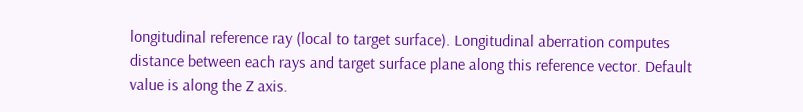longitudinal reference ray (local to target surface). Longitudinal aberration computes distance between each rays and target surface plane along this reference vector. Default value is along the Z axis.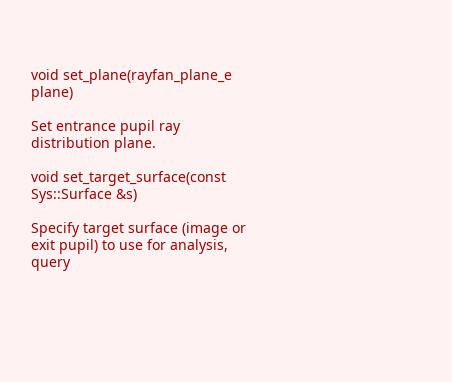void set_plane(rayfan_plane_e plane)

Set entrance pupil ray distribution plane.

void set_target_surface(const Sys::Surface &s)

Specify target surface (image or exit pupil) to use for analysis, query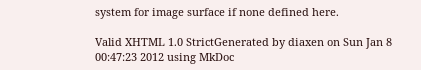system for image surface if none defined here.

Valid XHTML 1.0 StrictGenerated by diaxen on Sun Jan 8 00:47:23 2012 using MkDoc